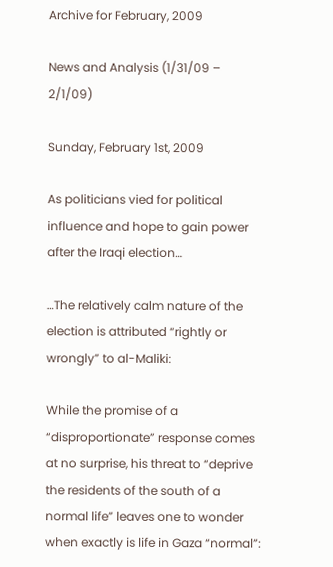Archive for February, 2009

News and Analysis (1/31/09 – 2/1/09)

Sunday, February 1st, 2009

As politicians vied for political influence and hope to gain power after the Iraqi election…

…The relatively calm nature of the election is attributed “rightly or wrongly” to al-Maliki:

While the promise of a “disproportionate” response comes at no surprise, his threat to “deprive the residents of the south of a normal life” leaves one to wonder when exactly is life in Gaza “normal”: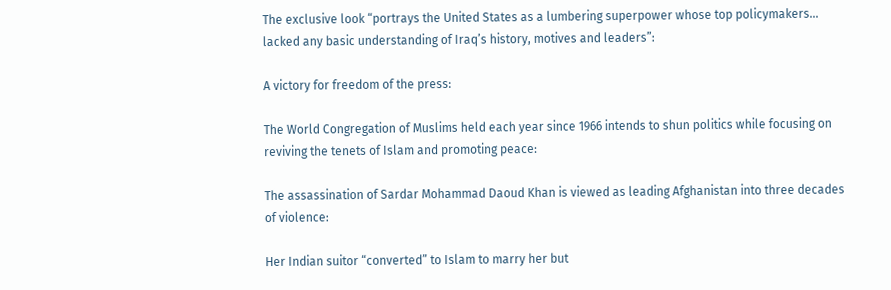The exclusive look “portrays the United States as a lumbering superpower whose top policymakers… lacked any basic understanding of Iraq’s history, motives and leaders”:

A victory for freedom of the press:

The World Congregation of Muslims held each year since 1966 intends to shun politics while focusing on reviving the tenets of Islam and promoting peace:

The assassination of Sardar Mohammad Daoud Khan is viewed as leading Afghanistan into three decades of violence:

Her Indian suitor “converted” to Islam to marry her but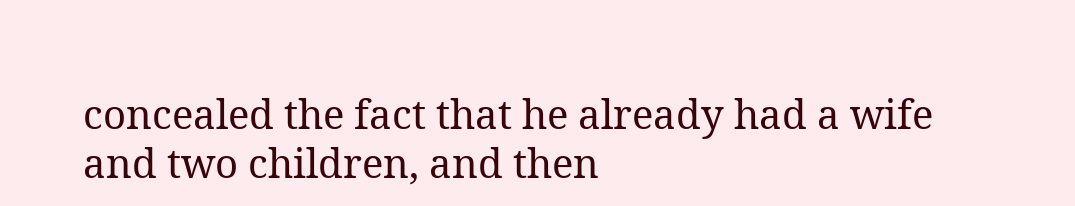concealed the fact that he already had a wife and two children, and then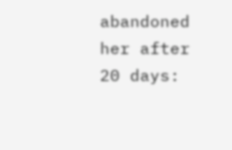abandoned her after 20 days: